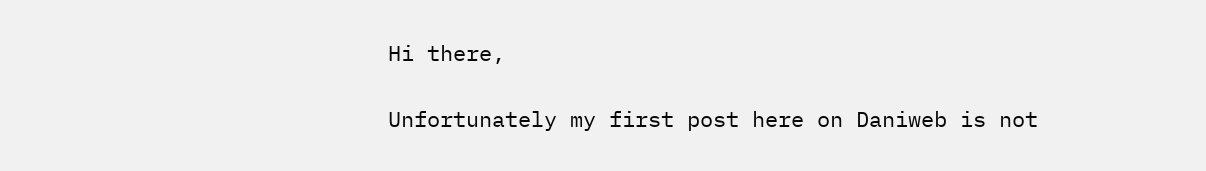Hi there,

Unfortunately my first post here on Daniweb is not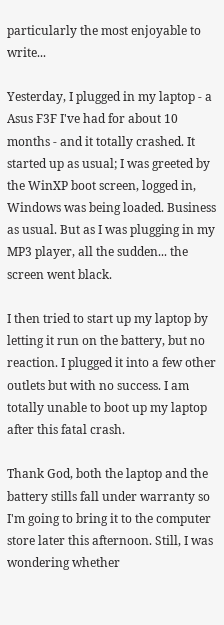particularly the most enjoyable to write...

Yesterday, I plugged in my laptop - a Asus F3F I've had for about 10 months - and it totally crashed. It started up as usual; I was greeted by the WinXP boot screen, logged in, Windows was being loaded. Business as usual. But as I was plugging in my MP3 player, all the sudden... the screen went black.

I then tried to start up my laptop by letting it run on the battery, but no reaction. I plugged it into a few other outlets but with no success. I am totally unable to boot up my laptop after this fatal crash.

Thank God, both the laptop and the battery stills fall under warranty so I'm going to bring it to the computer store later this afternoon. Still, I was wondering whether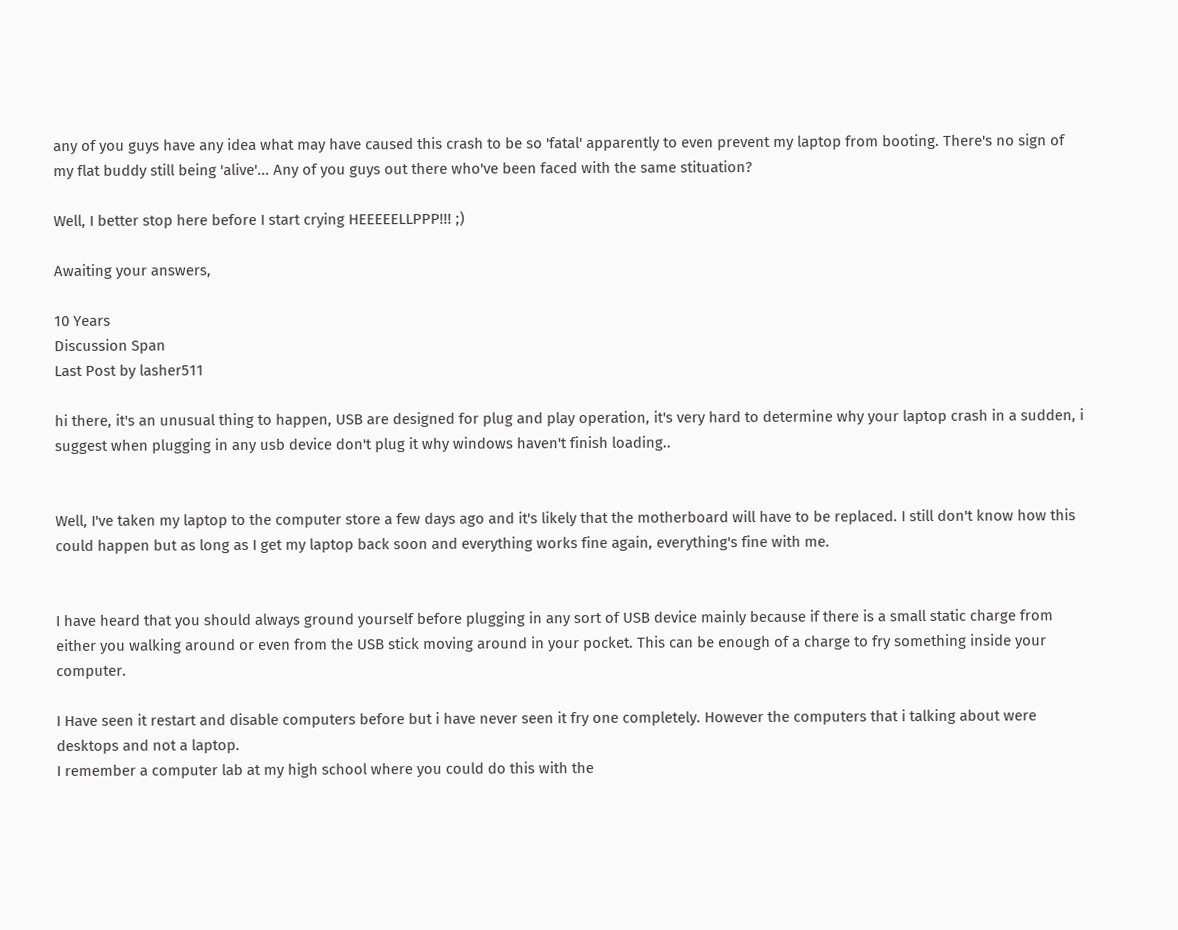any of you guys have any idea what may have caused this crash to be so 'fatal' apparently to even prevent my laptop from booting. There's no sign of my flat buddy still being 'alive'... Any of you guys out there who've been faced with the same stituation?

Well, I better stop here before I start crying HEEEEELLPPP!!! ;)

Awaiting your answers,

10 Years
Discussion Span
Last Post by lasher511

hi there, it's an unusual thing to happen, USB are designed for plug and play operation, it's very hard to determine why your laptop crash in a sudden, i suggest when plugging in any usb device don't plug it why windows haven't finish loading..


Well, I've taken my laptop to the computer store a few days ago and it's likely that the motherboard will have to be replaced. I still don't know how this could happen but as long as I get my laptop back soon and everything works fine again, everything's fine with me.


I have heard that you should always ground yourself before plugging in any sort of USB device mainly because if there is a small static charge from either you walking around or even from the USB stick moving around in your pocket. This can be enough of a charge to fry something inside your computer.

I Have seen it restart and disable computers before but i have never seen it fry one completely. However the computers that i talking about were desktops and not a laptop.
I remember a computer lab at my high school where you could do this with the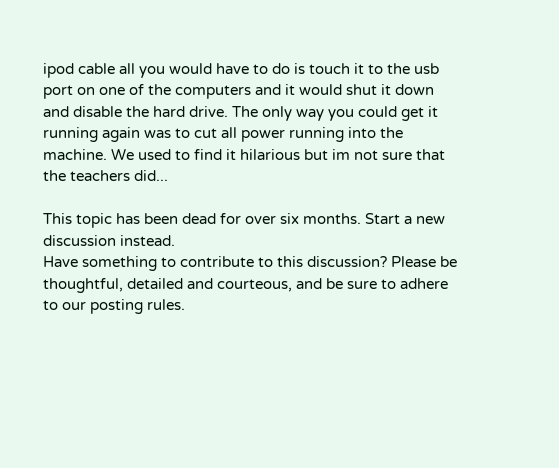ipod cable all you would have to do is touch it to the usb port on one of the computers and it would shut it down and disable the hard drive. The only way you could get it running again was to cut all power running into the machine. We used to find it hilarious but im not sure that the teachers did...

This topic has been dead for over six months. Start a new discussion instead.
Have something to contribute to this discussion? Please be thoughtful, detailed and courteous, and be sure to adhere to our posting rules.